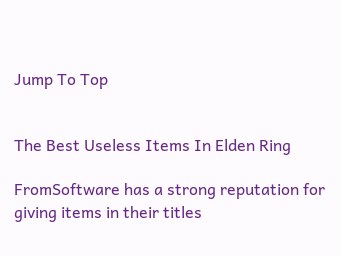Jump To Top


The Best Useless Items In Elden Ring

FromSoftware has a strong reputation for giving items in their titles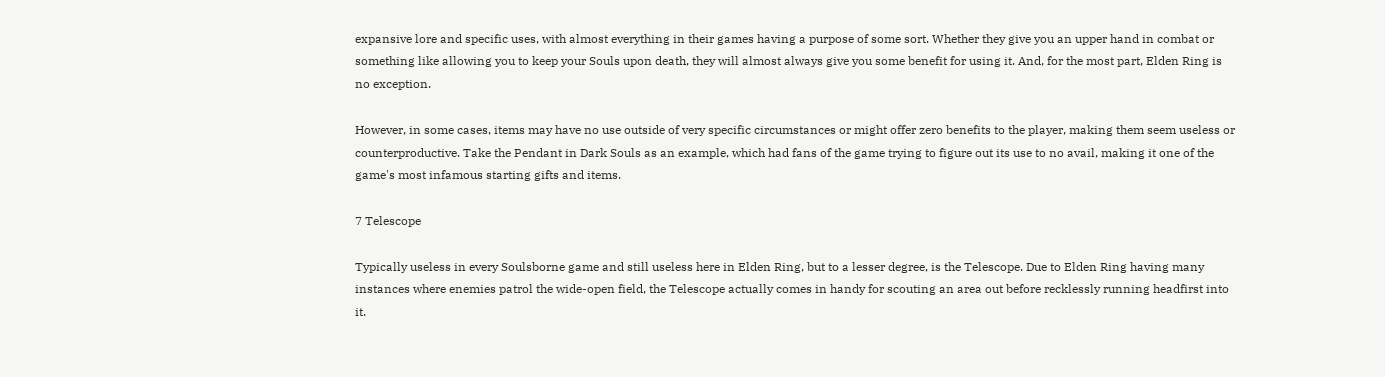expansive lore and specific uses, with almost everything in their games having a purpose of some sort. Whether they give you an upper hand in combat or something like allowing you to keep your Souls upon death, they will almost always give you some benefit for using it. And, for the most part, Elden Ring is no exception.

However, in some cases, items may have no use outside of very specific circumstances or might offer zero benefits to the player, making them seem useless or counterproductive. Take the Pendant in Dark Souls as an example, which had fans of the game trying to figure out its use to no avail, making it one of the game's most infamous starting gifts and items.

7 Telescope

Typically useless in every Soulsborne game and still useless here in Elden Ring, but to a lesser degree, is the Telescope. Due to Elden Ring having many instances where enemies patrol the wide-open field, the Telescope actually comes in handy for scouting an area out before recklessly running headfirst into it.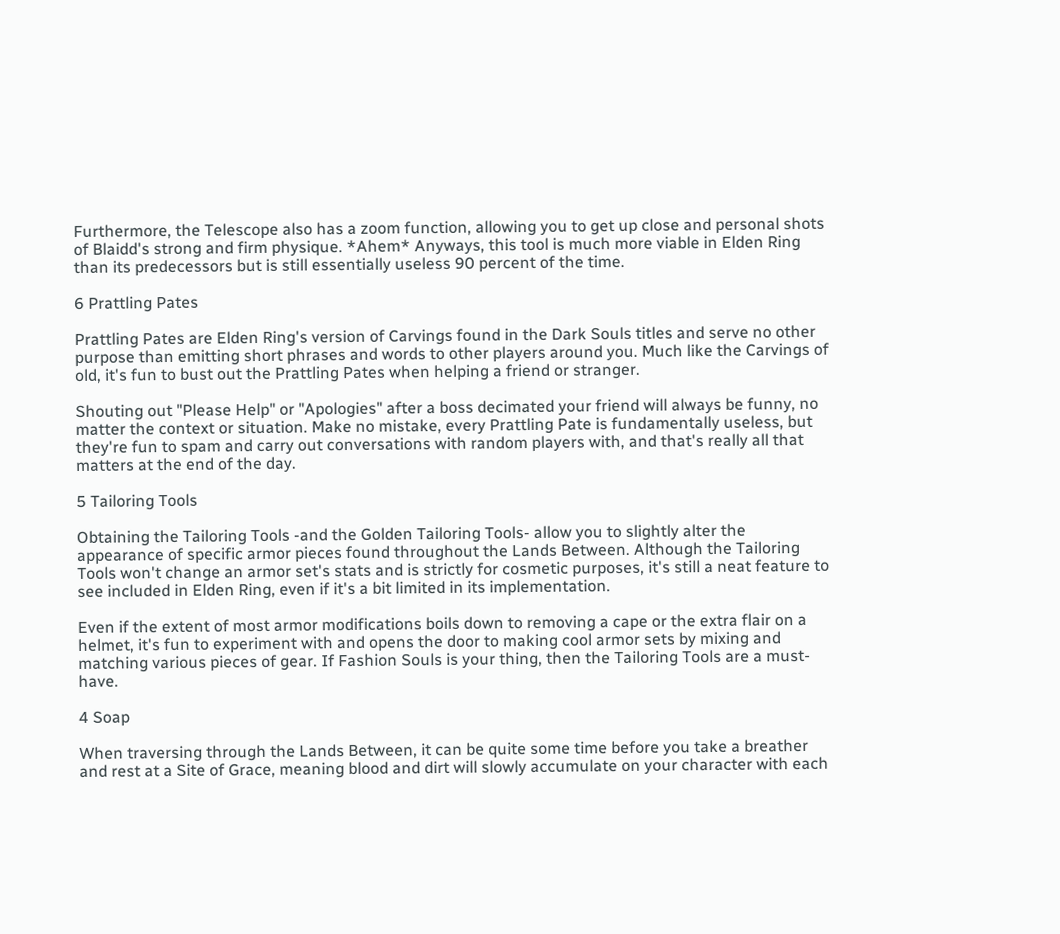Furthermore, the Telescope also has a zoom function, allowing you to get up close and personal shots of Blaidd's strong and firm physique. *Ahem* Anyways, this tool is much more viable in Elden Ring than its predecessors but is still essentially useless 90 percent of the time.

6 Prattling Pates

Prattling Pates are Elden Ring's version of Carvings found in the Dark Souls titles and serve no other purpose than emitting short phrases and words to other players around you. Much like the Carvings of old, it's fun to bust out the Prattling Pates when helping a friend or stranger.

Shouting out "Please Help" or "Apologies" after a boss decimated your friend will always be funny, no matter the context or situation. Make no mistake, every Prattling Pate is fundamentally useless, but they're fun to spam and carry out conversations with random players with, and that's really all that matters at the end of the day.

5 Tailoring Tools

Obtaining the Tailoring Tools -and the Golden Tailoring Tools- allow you to slightly alter the appearance of specific armor pieces found throughout the Lands Between. Although the Tailoring Tools won't change an armor set's stats and is strictly for cosmetic purposes, it's still a neat feature to see included in Elden Ring, even if it's a bit limited in its implementation.

Even if the extent of most armor modifications boils down to removing a cape or the extra flair on a helmet, it's fun to experiment with and opens the door to making cool armor sets by mixing and matching various pieces of gear. If Fashion Souls is your thing, then the Tailoring Tools are a must-have.

4 Soap

When traversing through the Lands Between, it can be quite some time before you take a breather and rest at a Site of Grace, meaning blood and dirt will slowly accumulate on your character with each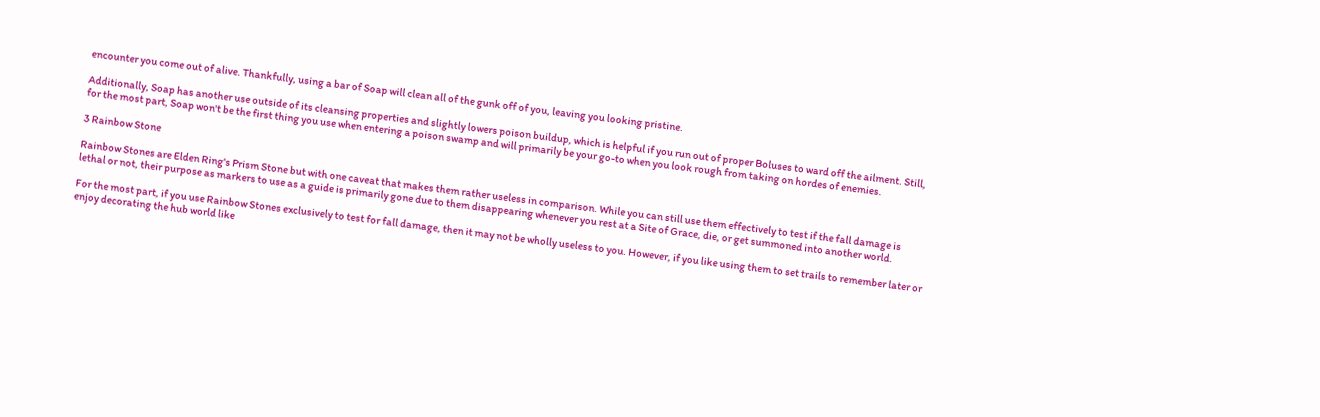encounter you come out of alive. Thankfully, using a bar of Soap will clean all of the gunk off of you, leaving you looking pristine.

Additionally, Soap has another use outside of its cleansing properties and slightly lowers poison buildup, which is helpful if you run out of proper Boluses to ward off the ailment. Still, for the most part, Soap won't be the first thing you use when entering a poison swamp and will primarily be your go-to when you look rough from taking on hordes of enemies.

3 Rainbow Stone

Rainbow Stones are Elden Ring's Prism Stone but with one caveat that makes them rather useless in comparison. While you can still use them effectively to test if the fall damage is lethal or not, their purpose as markers to use as a guide is primarily gone due to them disappearing whenever you rest at a Site of Grace, die, or get summoned into another world.

For the most part, if you use Rainbow Stones exclusively to test for fall damage, then it may not be wholly useless to you. However, if you like using them to set trails to remember later or enjoy decorating the hub world like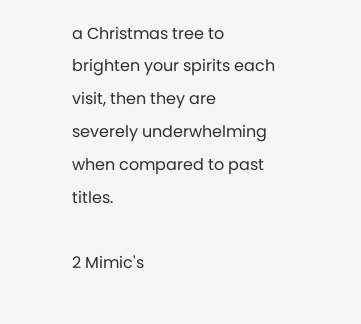a Christmas tree to brighten your spirits each visit, then they are severely underwhelming when compared to past titles.

2 Mimic's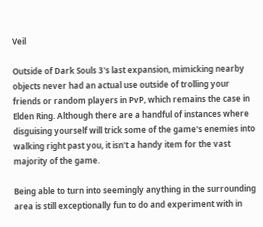Veil

Outside of Dark Souls 3's last expansion, mimicking nearby objects never had an actual use outside of trolling your friends or random players in PvP, which remains the case in Elden Ring. Although there are a handful of instances where disguising yourself will trick some of the game's enemies into walking right past you, it isn't a handy item for the vast majority of the game.

Being able to turn into seemingly anything in the surrounding area is still exceptionally fun to do and experiment with in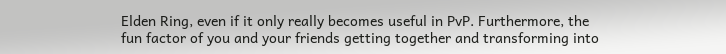Elden Ring, even if it only really becomes useful in PvP. Furthermore, the fun factor of you and your friends getting together and transforming into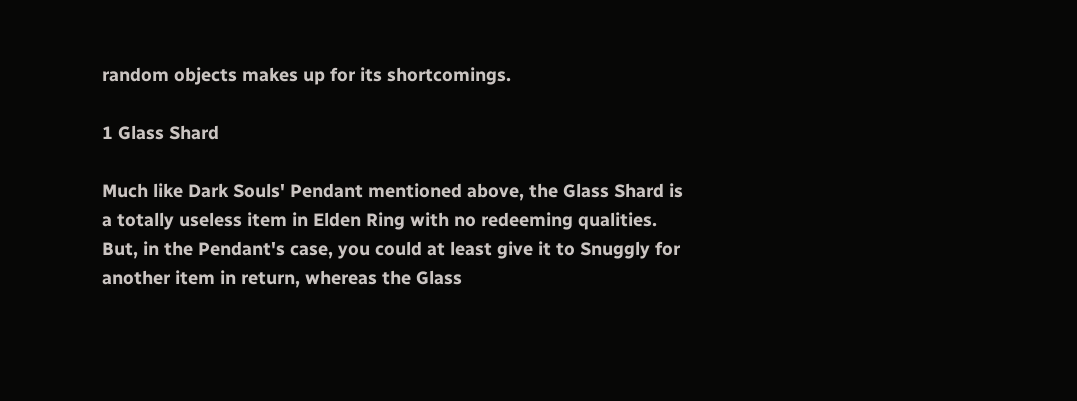random objects makes up for its shortcomings.

1 Glass Shard

Much like Dark Souls' Pendant mentioned above, the Glass Shard is a totally useless item in Elden Ring with no redeeming qualities. But, in the Pendant's case, you could at least give it to Snuggly for another item in return, whereas the Glass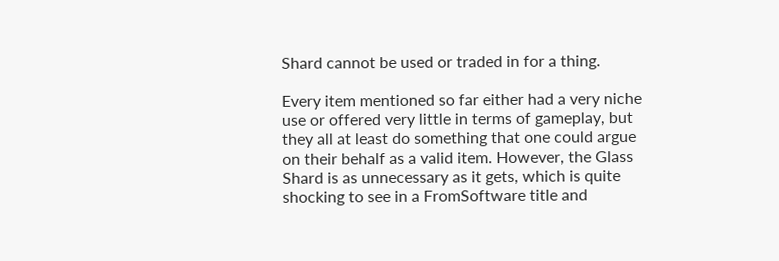Shard cannot be used or traded in for a thing.

Every item mentioned so far either had a very niche use or offered very little in terms of gameplay, but they all at least do something that one could argue on their behalf as a valid item. However, the Glass Shard is as unnecessary as it gets, which is quite shocking to see in a FromSoftware title and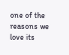one of the reasons we love its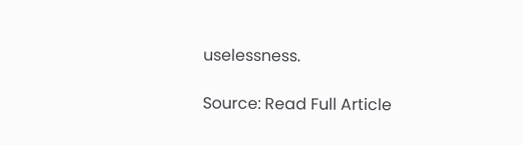uselessness.

Source: Read Full Article